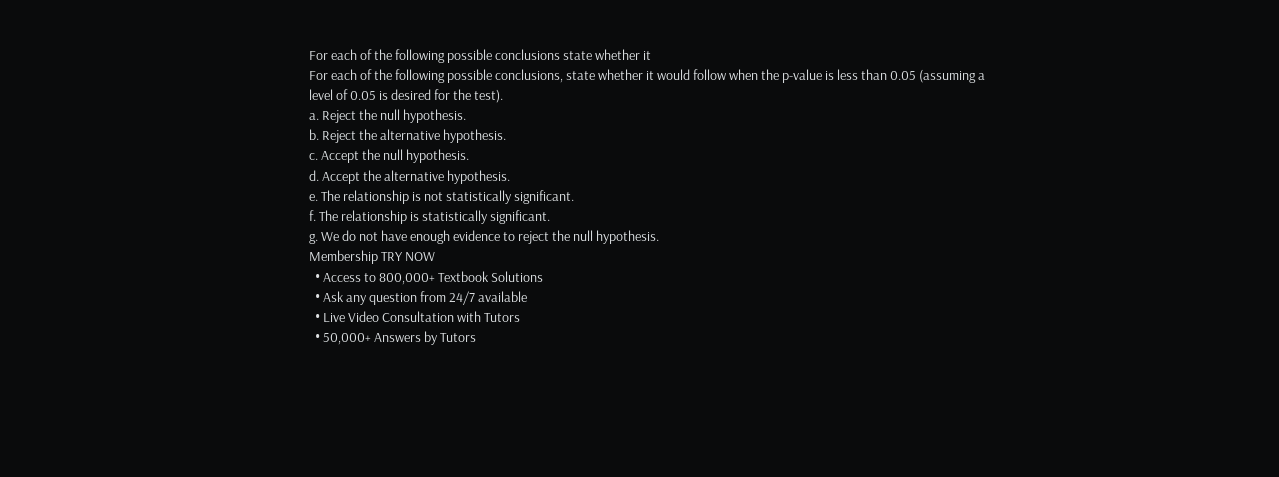For each of the following possible conclusions state whether it
For each of the following possible conclusions, state whether it would follow when the p-value is less than 0.05 (assuming a level of 0.05 is desired for the test).
a. Reject the null hypothesis.
b. Reject the alternative hypothesis.
c. Accept the null hypothesis.
d. Accept the alternative hypothesis.
e. The relationship is not statistically significant.
f. The relationship is statistically significant.
g. We do not have enough evidence to reject the null hypothesis.
Membership TRY NOW
  • Access to 800,000+ Textbook Solutions
  • Ask any question from 24/7 available
  • Live Video Consultation with Tutors
  • 50,000+ Answers by Tutors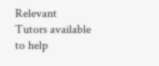Relevant Tutors available to help